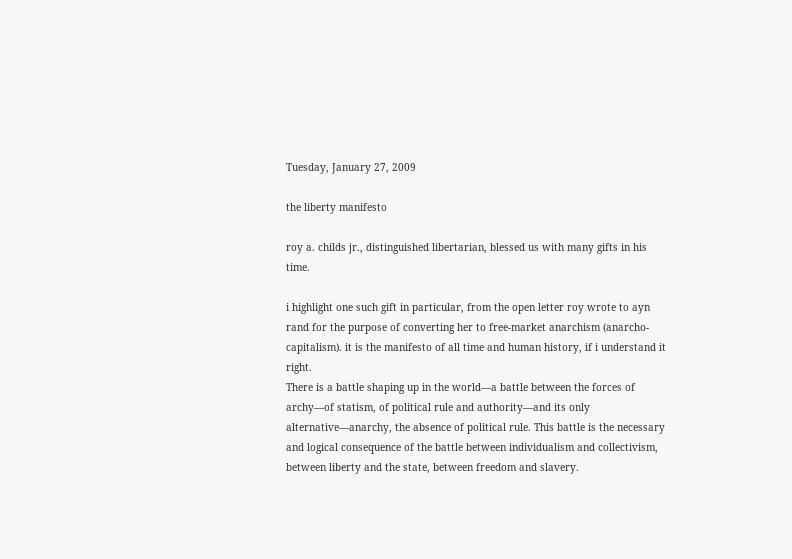Tuesday, January 27, 2009

the liberty manifesto

roy a. childs jr., distinguished libertarian, blessed us with many gifts in his time.

i highlight one such gift in particular, from the open letter roy wrote to ayn rand for the purpose of converting her to free-market anarchism (anarcho-capitalism). it is the manifesto of all time and human history, if i understand it right.
There is a battle shaping up in the world—a battle between the forces of archy—of statism, of political rule and authority—and its only alternative—anarchy, the absence of political rule. This battle is the necessary and logical consequence of the battle between individualism and collectivism, between liberty and the state, between freedom and slavery.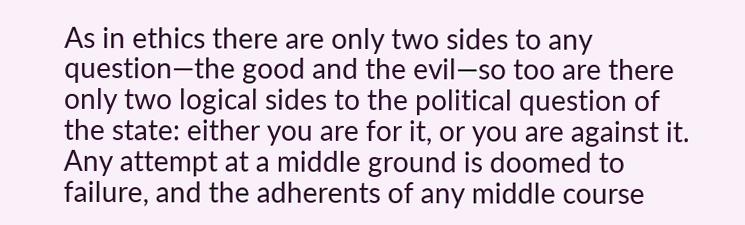As in ethics there are only two sides to any question—the good and the evil—so too are there only two logical sides to the political question of the state: either you are for it, or you are against it. Any attempt at a middle ground is doomed to failure, and the adherents of any middle course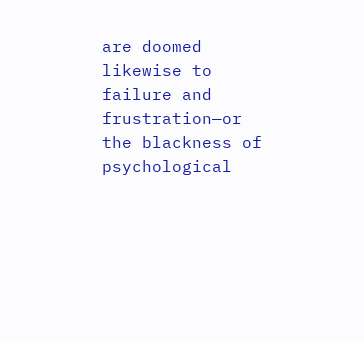are doomed likewise to failure and frustration—or the blackness of psychological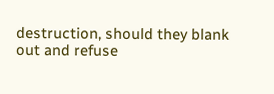destruction, should they blank out and refuse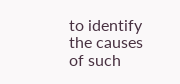to identify the causes of such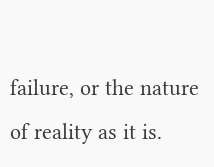failure, or the nature of reality as it is.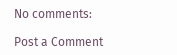No comments:

Post a Comment